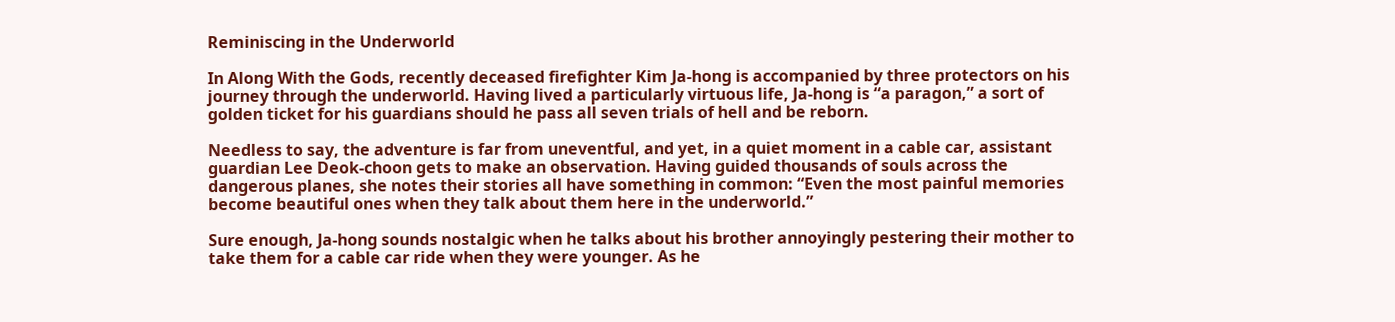Reminiscing in the Underworld

In Along With the Gods, recently deceased firefighter Kim Ja-hong is accompanied by three protectors on his journey through the underworld. Having lived a particularly virtuous life, Ja-hong is “a paragon,” a sort of golden ticket for his guardians should he pass all seven trials of hell and be reborn.

Needless to say, the adventure is far from uneventful, and yet, in a quiet moment in a cable car, assistant guardian Lee Deok-choon gets to make an observation. Having guided thousands of souls across the dangerous planes, she notes their stories all have something in common: “Even the most painful memories become beautiful ones when they talk about them here in the underworld.”

Sure enough, Ja-hong sounds nostalgic when he talks about his brother annoyingly pestering their mother to take them for a cable car ride when they were younger. As he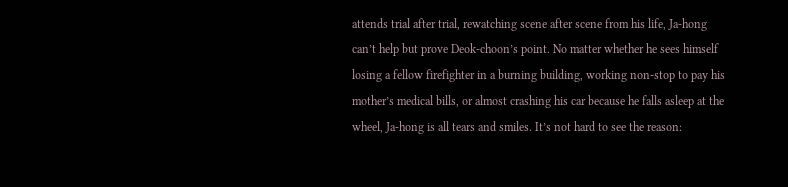attends trial after trial, rewatching scene after scene from his life, Ja-hong can’t help but prove Deok-choon’s point. No matter whether he sees himself losing a fellow firefighter in a burning building, working non-stop to pay his mother’s medical bills, or almost crashing his car because he falls asleep at the wheel, Ja-hong is all tears and smiles. It’s not hard to see the reason: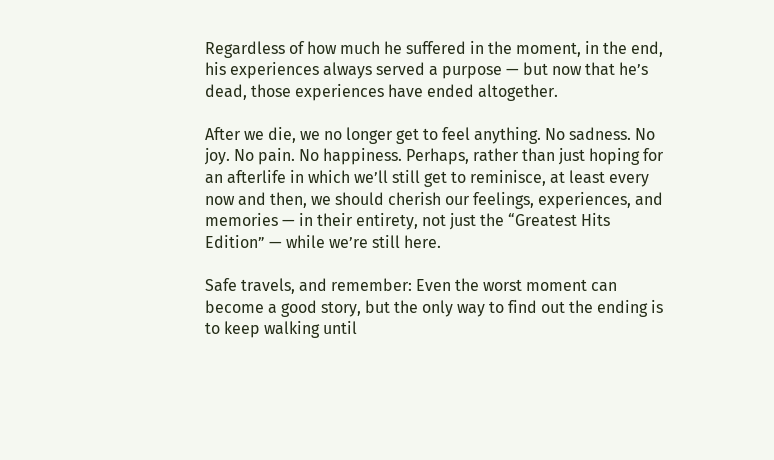Regardless of how much he suffered in the moment, in the end, his experiences always served a purpose — but now that he’s dead, those experiences have ended altogether.

After we die, we no longer get to feel anything. No sadness. No joy. No pain. No happiness. Perhaps, rather than just hoping for an afterlife in which we’ll still get to reminisce, at least every now and then, we should cherish our feelings, experiences, and memories — in their entirety, not just the “Greatest Hits Edition” — while we’re still here.

Safe travels, and remember: Even the worst moment can become a good story, but the only way to find out the ending is to keep walking until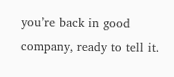you’re back in good company, ready to tell it.